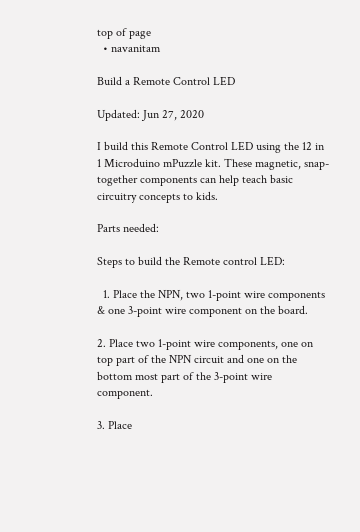top of page
  • navanitam

Build a Remote Control LED

Updated: Jun 27, 2020

I build this Remote Control LED using the 12 in 1 Microduino mPuzzle kit. These magnetic, snap-together components can help teach basic circuitry concepts to kids.

Parts needed:

Steps to build the Remote control LED:

  1. Place the NPN, two 1-point wire components & one 3-point wire component on the board.

2. Place two 1-point wire components, one on top part of the NPN circuit and one on the bottom most part of the 3-point wire component.

3. Place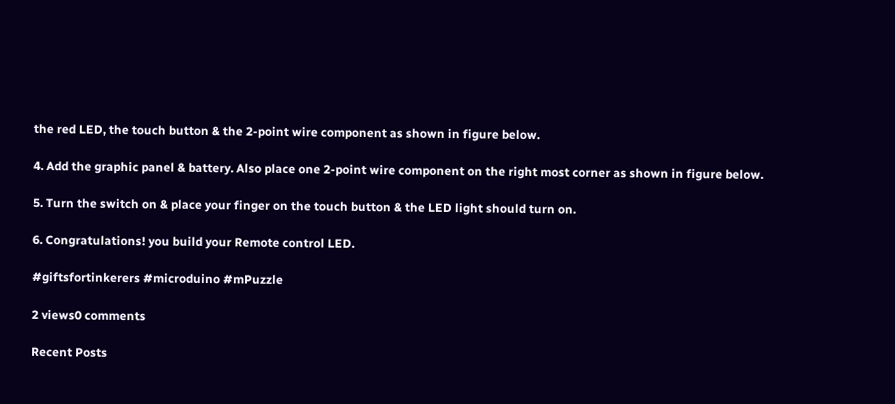the red LED, the touch button & the 2-point wire component as shown in figure below.

4. Add the graphic panel & battery. Also place one 2-point wire component on the right most corner as shown in figure below.

5. Turn the switch on & place your finger on the touch button & the LED light should turn on.

6. Congratulations! you build your Remote control LED.

#giftsfortinkerers #microduino #mPuzzle

2 views0 comments

Recent Posts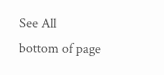See All
bottom of page